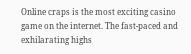Online craps is the most exciting casino game on the internet. The fast-paced and exhilarating highs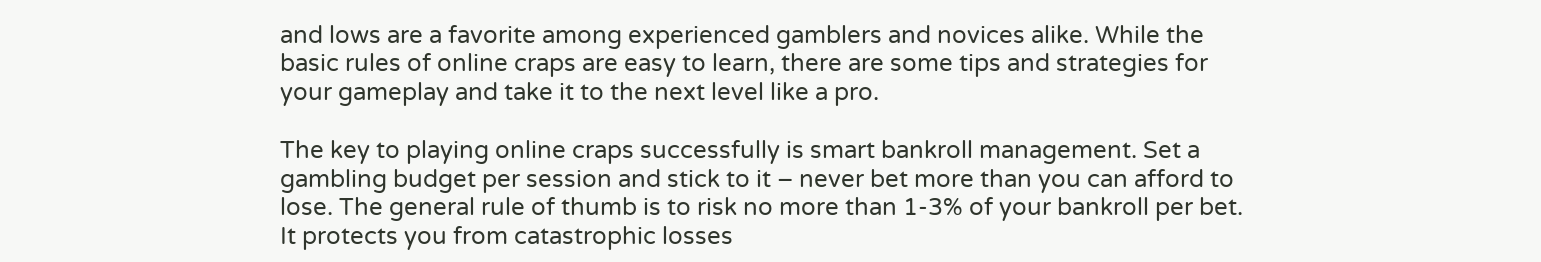and lows are a favorite among experienced gamblers and novices alike. While the basic rules of online craps are easy to learn, there are some tips and strategies for your gameplay and take it to the next level like a pro.

The key to playing online craps successfully is smart bankroll management. Set a gambling budget per session and stick to it – never bet more than you can afford to lose. The general rule of thumb is to risk no more than 1-3% of your bankroll per bet. It protects you from catastrophic losses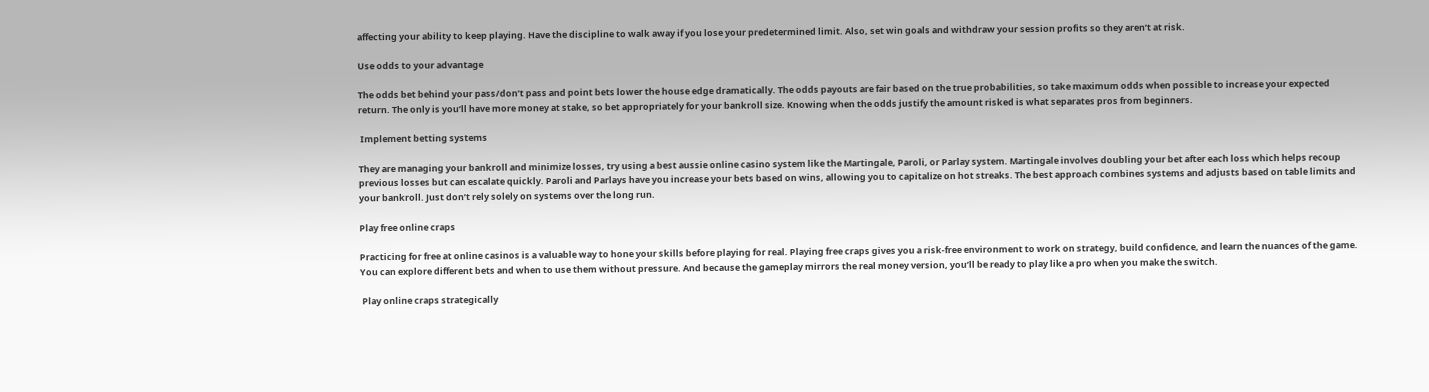affecting your ability to keep playing. Have the discipline to walk away if you lose your predetermined limit. Also, set win goals and withdraw your session profits so they aren’t at risk.

Use odds to your advantage

The odds bet behind your pass/don’t pass and point bets lower the house edge dramatically. The odds payouts are fair based on the true probabilities, so take maximum odds when possible to increase your expected return. The only is you’ll have more money at stake, so bet appropriately for your bankroll size. Knowing when the odds justify the amount risked is what separates pros from beginners.

 Implement betting systems

They are managing your bankroll and minimize losses, try using a best aussie online casino system like the Martingale, Paroli, or Parlay system. Martingale involves doubling your bet after each loss which helps recoup previous losses but can escalate quickly. Paroli and Parlays have you increase your bets based on wins, allowing you to capitalize on hot streaks. The best approach combines systems and adjusts based on table limits and your bankroll. Just don’t rely solely on systems over the long run.

Play free online craps

Practicing for free at online casinos is a valuable way to hone your skills before playing for real. Playing free craps gives you a risk-free environment to work on strategy, build confidence, and learn the nuances of the game. You can explore different bets and when to use them without pressure. And because the gameplay mirrors the real money version, you’ll be ready to play like a pro when you make the switch.

 Play online craps strategically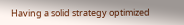Having a solid strategy optimized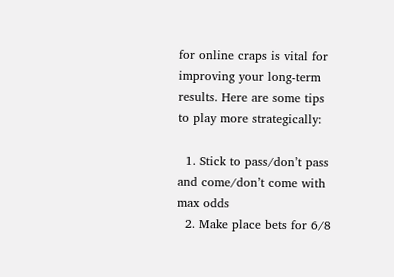for online craps is vital for improving your long-term results. Here are some tips to play more strategically:

  1. Stick to pass/don’t pass and come/don’t come with max odds
  2. Make place bets for 6/8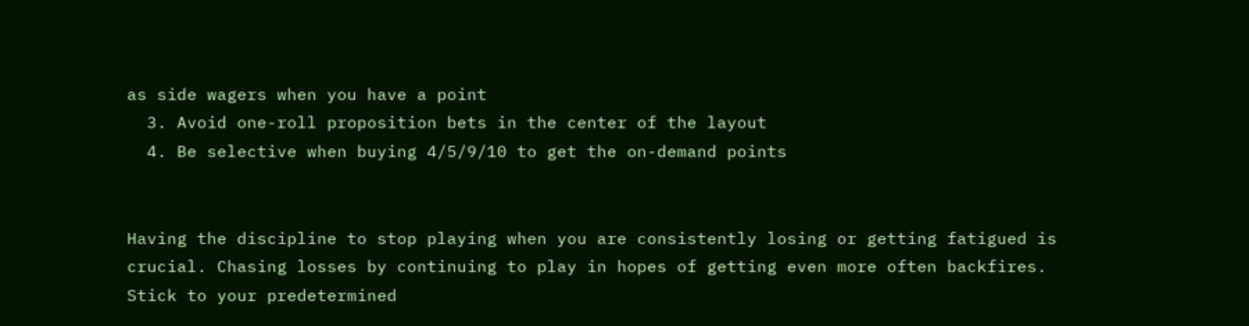as side wagers when you have a point
  3. Avoid one-roll proposition bets in the center of the layout
  4. Be selective when buying 4/5/9/10 to get the on-demand points


Having the discipline to stop playing when you are consistently losing or getting fatigued is crucial. Chasing losses by continuing to play in hopes of getting even more often backfires. Stick to your predetermined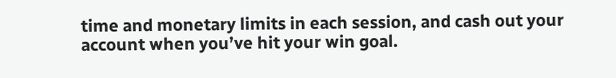time and monetary limits in each session, and cash out your account when you’ve hit your win goal.